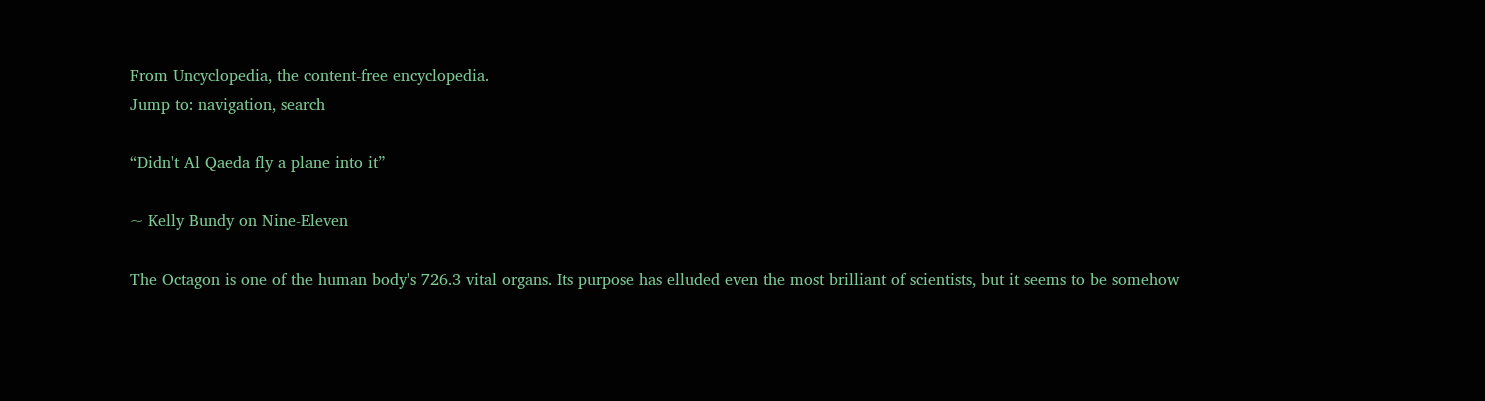From Uncyclopedia, the content-free encyclopedia.
Jump to: navigation, search

“Didn't Al Qaeda fly a plane into it”

~ Kelly Bundy on Nine-Eleven

The Octagon is one of the human body's 726.3 vital organs. Its purpose has elluded even the most brilliant of scientists, but it seems to be somehow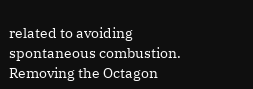related to avoiding spontaneous combustion. Removing the Octagon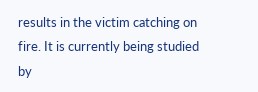results in the victim catching on fire. It is currently being studied by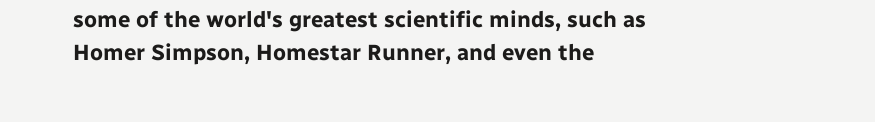some of the world's greatest scientific minds, such as Homer Simpson, Homestar Runner, and even the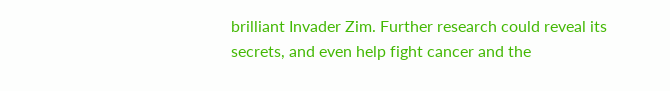brilliant Invader Zim. Further research could reveal its secrets, and even help fight cancer and the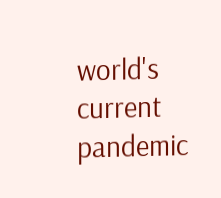world's current pandemic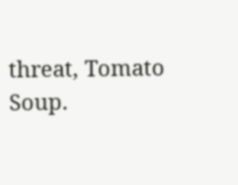threat, Tomato Soup.